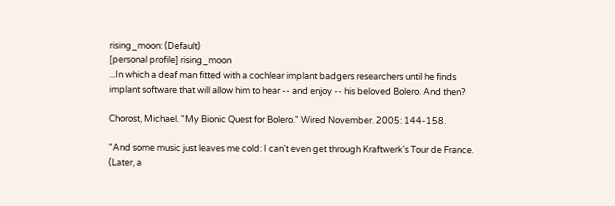rising_moon: (Default)
[personal profile] rising_moon
...In which a deaf man fitted with a cochlear implant badgers researchers until he finds implant software that will allow him to hear -- and enjoy -- his beloved Bolero. And then?

Chorost, Michael. "My Bionic Quest for Bolero." Wired November. 2005: 144-158.

"And some music just leaves me cold: I can't even get through Kraftwerk's Tour de France. (Later, a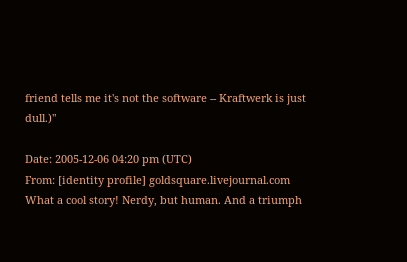friend tells me it's not the software -- Kraftwerk is just dull.)"

Date: 2005-12-06 04:20 pm (UTC)
From: [identity profile] goldsquare.livejournal.com
What a cool story! Nerdy, but human. And a triumph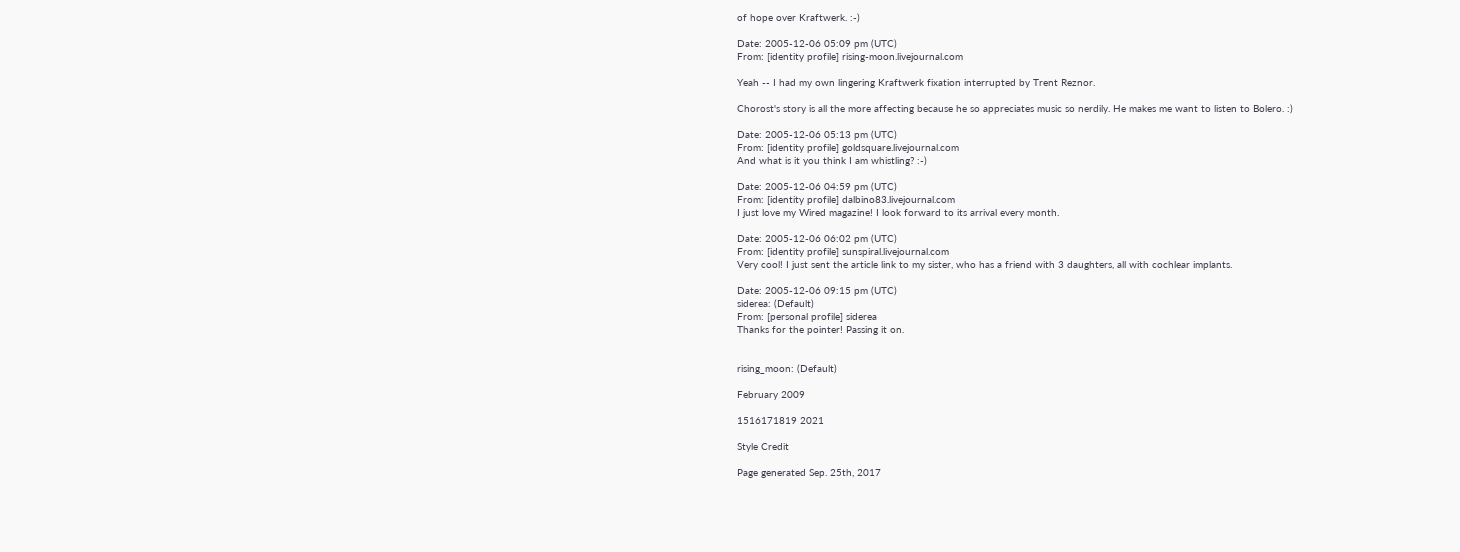of hope over Kraftwerk. :-)

Date: 2005-12-06 05:09 pm (UTC)
From: [identity profile] rising-moon.livejournal.com

Yeah -- I had my own lingering Kraftwerk fixation interrupted by Trent Reznor.

Chorost's story is all the more affecting because he so appreciates music so nerdily. He makes me want to listen to Bolero. :)

Date: 2005-12-06 05:13 pm (UTC)
From: [identity profile] goldsquare.livejournal.com
And what is it you think I am whistling? :-)

Date: 2005-12-06 04:59 pm (UTC)
From: [identity profile] dalbino83.livejournal.com
I just love my Wired magazine! I look forward to its arrival every month.

Date: 2005-12-06 06:02 pm (UTC)
From: [identity profile] sunspiral.livejournal.com
Very cool! I just sent the article link to my sister, who has a friend with 3 daughters, all with cochlear implants.

Date: 2005-12-06 09:15 pm (UTC)
siderea: (Default)
From: [personal profile] siderea
Thanks for the pointer! Passing it on.


rising_moon: (Default)

February 2009

1516171819 2021

Style Credit

Page generated Sep. 25th, 2017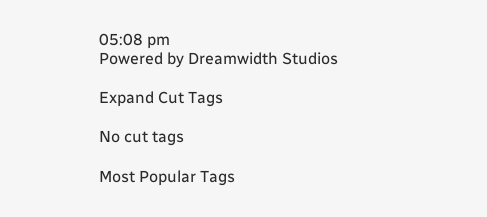05:08 pm
Powered by Dreamwidth Studios

Expand Cut Tags

No cut tags

Most Popular Tags